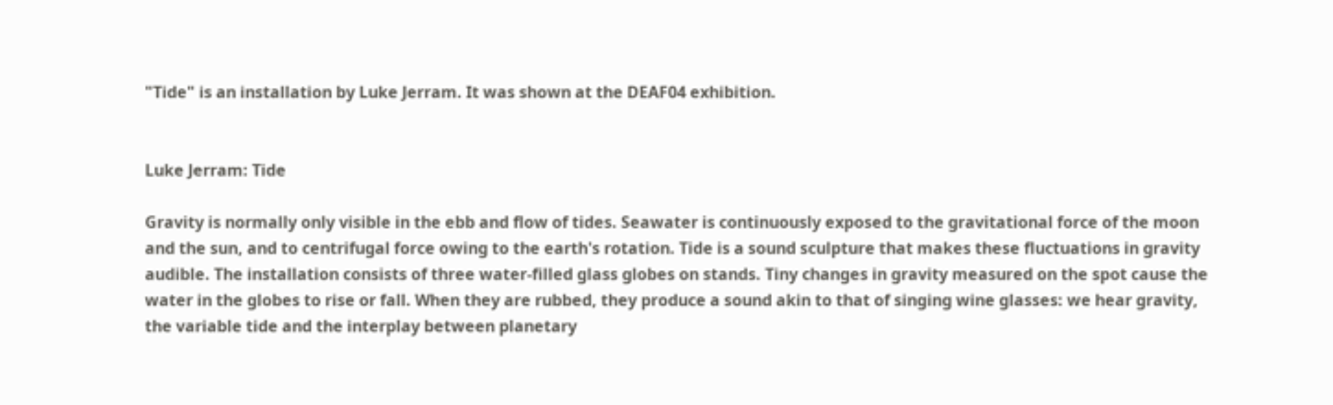"Tide" is an installation by Luke Jerram. It was shown at the DEAF04 exhibition.


Luke Jerram: Tide

Gravity is normally only visible in the ebb and flow of tides. Seawater is continuously exposed to the gravitational force of the moon and the sun, and to centrifugal force owing to the earth's rotation. Tide is a sound sculpture that makes these fluctuations in gravity audible. The installation consists of three water-filled glass globes on stands. Tiny changes in gravity measured on the spot cause the water in the globes to rise or fall. When they are rubbed, they produce a sound akin to that of singing wine glasses: we hear gravity, the variable tide and the interplay between planetary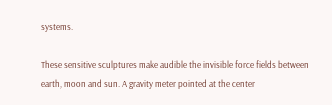systems.

These sensitive sculptures make audible the invisible force fields between earth, moon and sun. A gravity meter pointed at the center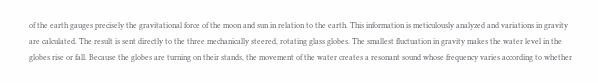of the earth gauges precisely the gravitational force of the moon and sun in relation to the earth. This information is meticulously analyzed and variations in gravity are calculated. The result is sent directly to the three mechanically steered, rotating glass globes. The smallest fluctuation in gravity makes the water level in the globes rise or fall. Because the globes are turning on their stands, the movement of the water creates a resonant sound whose frequency varies according to whether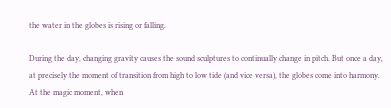the water in the globes is rising or falling.

During the day, changing gravity causes the sound sculptures to continually change in pitch. But once a day, at precisely the moment of transition from high to low tide (and vice versa), the globes come into harmony. At the magic moment, when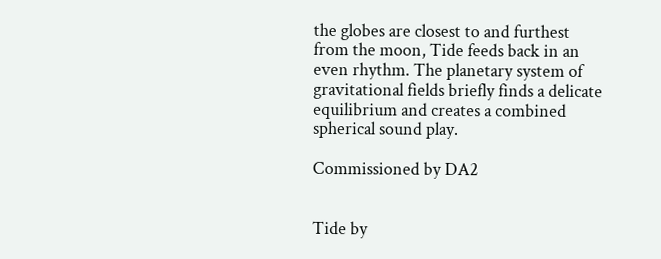the globes are closest to and furthest from the moon, Tide feeds back in an even rhythm. The planetary system of gravitational fields briefly finds a delicate equilibrium and creates a combined spherical sound play.

Commissioned by DA2


Tide by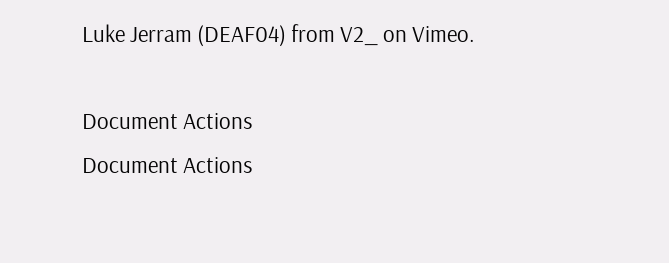Luke Jerram (DEAF04) from V2_ on Vimeo.

Document Actions
Document Actions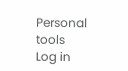Personal tools
Log in